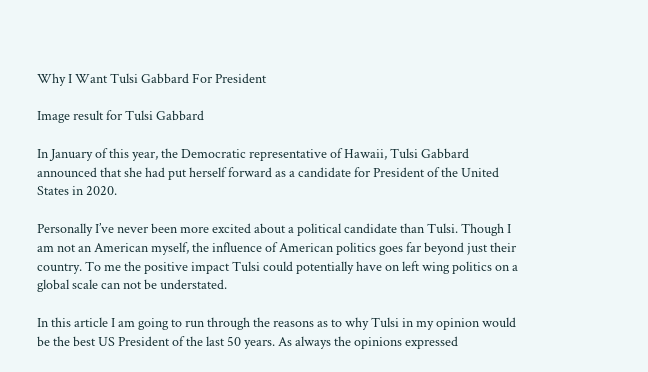Why I Want Tulsi Gabbard For President

Image result for Tulsi Gabbard

In January of this year, the Democratic representative of Hawaii, Tulsi Gabbard announced that she had put herself forward as a candidate for President of the United States in 2020.

Personally I’ve never been more excited about a political candidate than Tulsi. Though I am not an American myself, the influence of American politics goes far beyond just their country. To me the positive impact Tulsi could potentially have on left wing politics on a global scale can not be understated.

In this article I am going to run through the reasons as to why Tulsi in my opinion would be the best US President of the last 50 years. As always the opinions expressed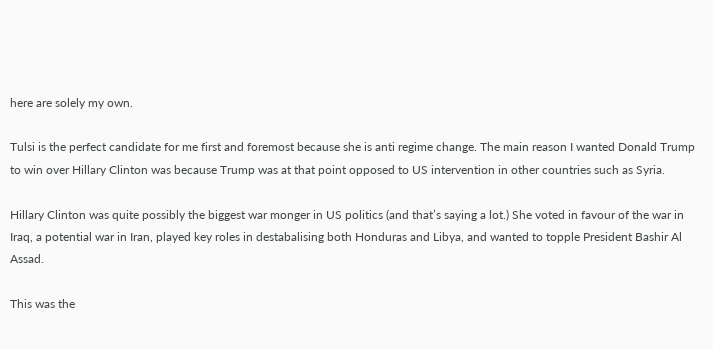here are solely my own.

Tulsi is the perfect candidate for me first and foremost because she is anti regime change. The main reason I wanted Donald Trump to win over Hillary Clinton was because Trump was at that point opposed to US intervention in other countries such as Syria.

Hillary Clinton was quite possibly the biggest war monger in US politics (and that’s saying a lot.) She voted in favour of the war in Iraq, a potential war in Iran, played key roles in destabalising both Honduras and Libya, and wanted to topple President Bashir Al Assad.

This was the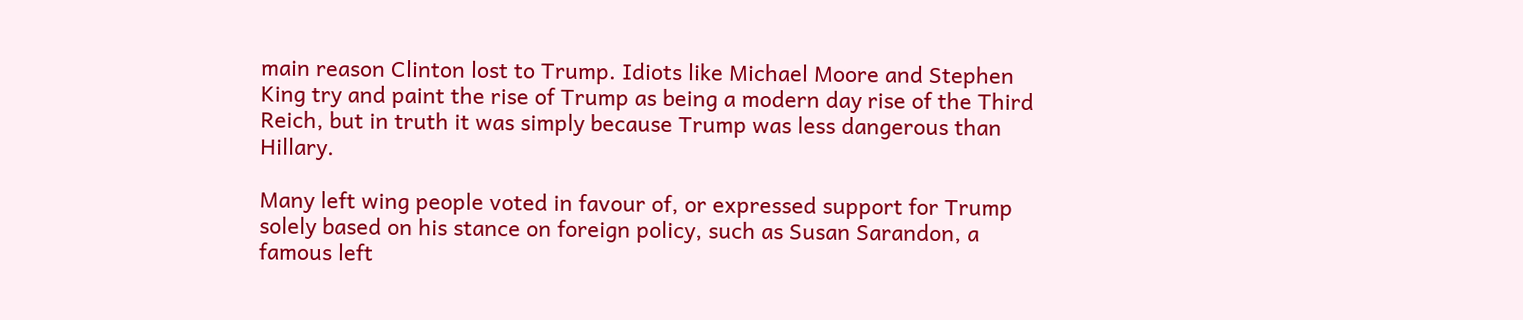main reason Clinton lost to Trump. Idiots like Michael Moore and Stephen King try and paint the rise of Trump as being a modern day rise of the Third Reich, but in truth it was simply because Trump was less dangerous than Hillary.

Many left wing people voted in favour of, or expressed support for Trump solely based on his stance on foreign policy, such as Susan Sarandon, a famous left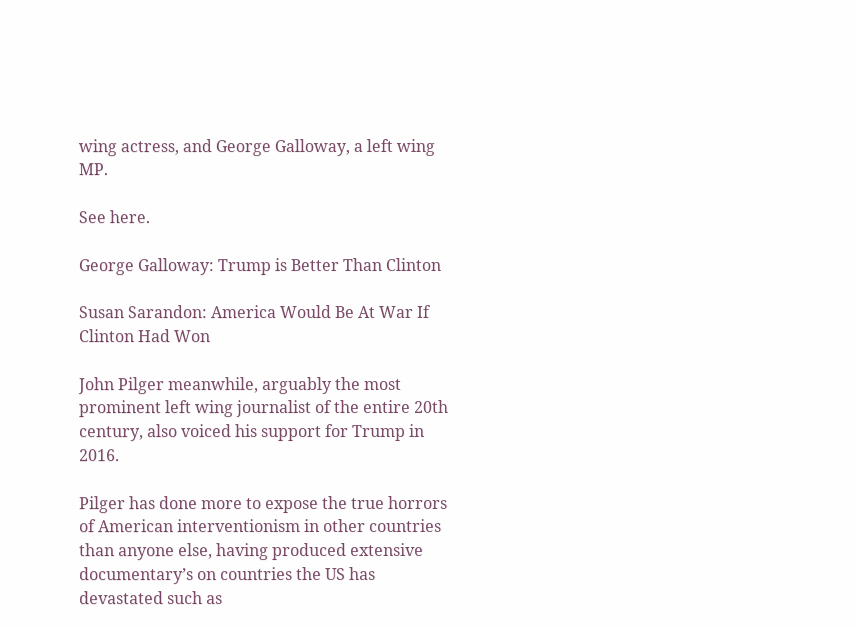wing actress, and George Galloway, a left wing MP.

See here.

George Galloway: Trump is Better Than Clinton

Susan Sarandon: America Would Be At War If Clinton Had Won

John Pilger meanwhile, arguably the most prominent left wing journalist of the entire 20th century, also voiced his support for Trump in 2016.

Pilger has done more to expose the true horrors of American interventionism in other countries than anyone else, having produced extensive documentary’s on countries the US has devastated such as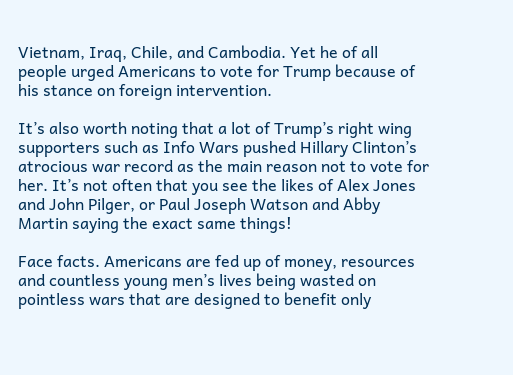Vietnam, Iraq, Chile, and Cambodia. Yet he of all people urged Americans to vote for Trump because of his stance on foreign intervention.

It’s also worth noting that a lot of Trump’s right wing supporters such as Info Wars pushed Hillary Clinton’s atrocious war record as the main reason not to vote for her. It’s not often that you see the likes of Alex Jones and John Pilger, or Paul Joseph Watson and Abby Martin saying the exact same things!

Face facts. Americans are fed up of money, resources and countless young men’s lives being wasted on pointless wars that are designed to benefit only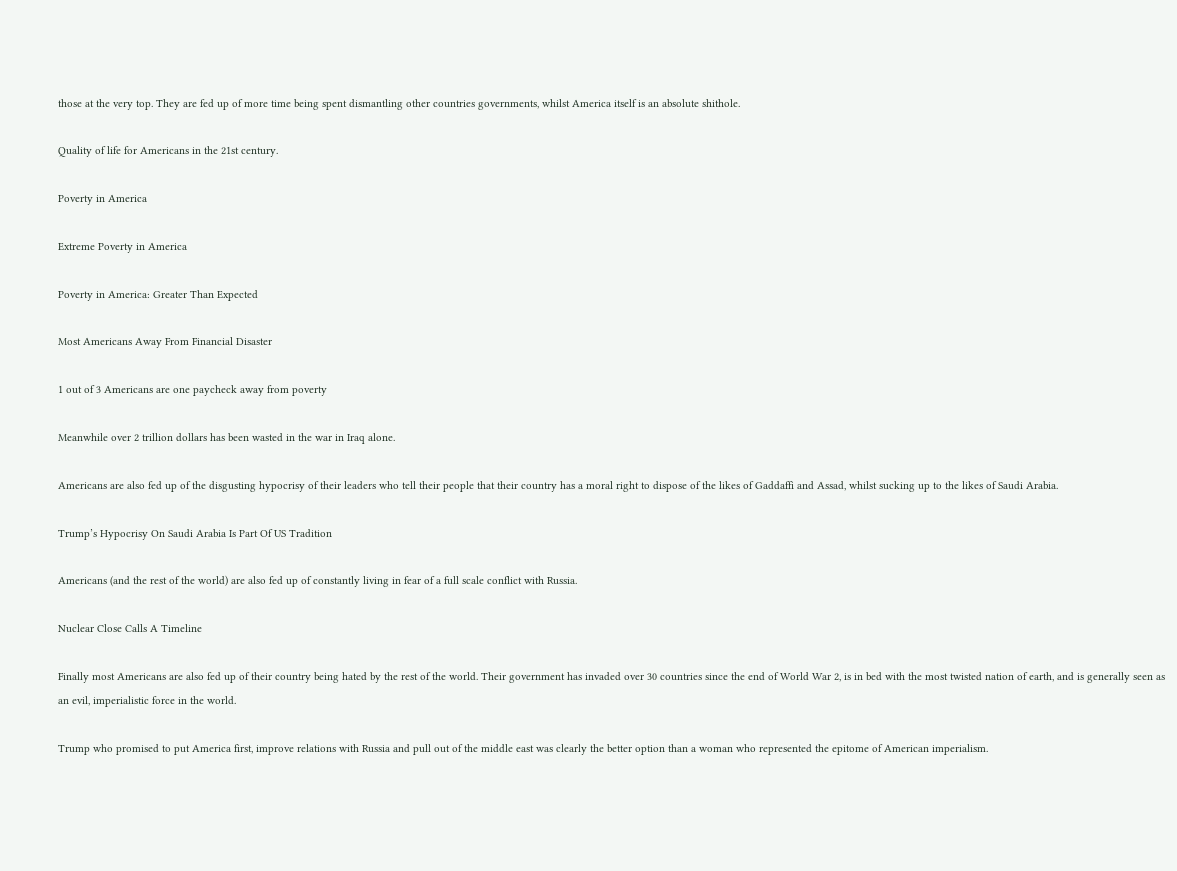those at the very top. They are fed up of more time being spent dismantling other countries governments, whilst America itself is an absolute shithole.

Quality of life for Americans in the 21st century.

Poverty in America

Extreme Poverty in America

Poverty in America: Greater Than Expected

Most Americans Away From Financial Disaster

1 out of 3 Americans are one paycheck away from poverty

Meanwhile over 2 trillion dollars has been wasted in the war in Iraq alone.

Americans are also fed up of the disgusting hypocrisy of their leaders who tell their people that their country has a moral right to dispose of the likes of Gaddaffi and Assad, whilst sucking up to the likes of Saudi Arabia.

Trump’s Hypocrisy On Saudi Arabia Is Part Of US Tradition

Americans (and the rest of the world) are also fed up of constantly living in fear of a full scale conflict with Russia.

Nuclear Close Calls A Timeline

Finally most Americans are also fed up of their country being hated by the rest of the world. Their government has invaded over 30 countries since the end of World War 2, is in bed with the most twisted nation of earth, and is generally seen as an evil, imperialistic force in the world.

Trump who promised to put America first, improve relations with Russia and pull out of the middle east was clearly the better option than a woman who represented the epitome of American imperialism.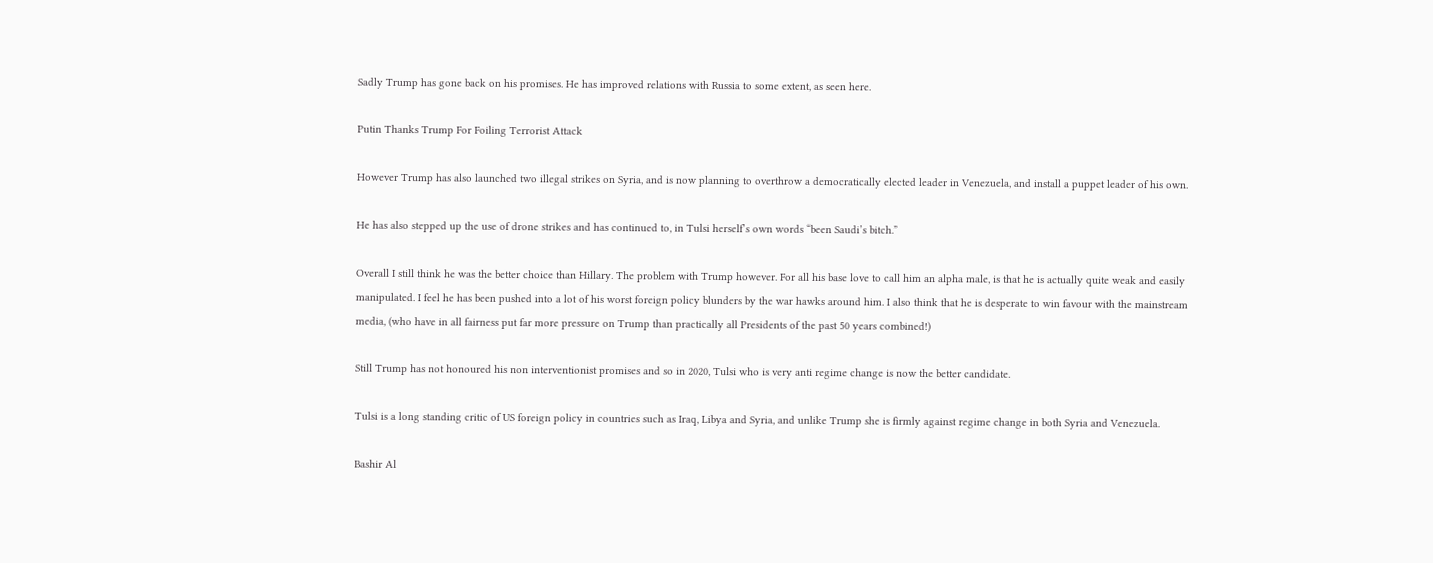Sadly Trump has gone back on his promises. He has improved relations with Russia to some extent, as seen here.

Putin Thanks Trump For Foiling Terrorist Attack

However Trump has also launched two illegal strikes on Syria, and is now planning to overthrow a democratically elected leader in Venezuela, and install a puppet leader of his own.

He has also stepped up the use of drone strikes and has continued to, in Tulsi herself’s own words “been Saudi’s bitch.”

Overall I still think he was the better choice than Hillary. The problem with Trump however. For all his base love to call him an alpha male, is that he is actually quite weak and easily manipulated. I feel he has been pushed into a lot of his worst foreign policy blunders by the war hawks around him. I also think that he is desperate to win favour with the mainstream media, (who have in all fairness put far more pressure on Trump than practically all Presidents of the past 50 years combined!)

Still Trump has not honoured his non interventionist promises and so in 2020, Tulsi who is very anti regime change is now the better candidate.

Tulsi is a long standing critic of US foreign policy in countries such as Iraq, Libya and Syria, and unlike Trump she is firmly against regime change in both Syria and Venezuela.

Bashir Al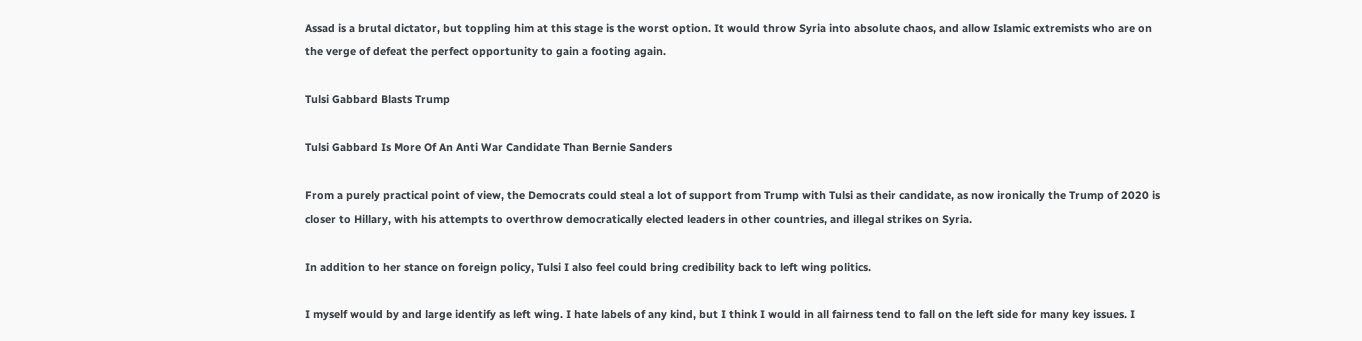Assad is a brutal dictator, but toppling him at this stage is the worst option. It would throw Syria into absolute chaos, and allow Islamic extremists who are on the verge of defeat the perfect opportunity to gain a footing again.

Tulsi Gabbard Blasts Trump

Tulsi Gabbard Is More Of An Anti War Candidate Than Bernie Sanders

From a purely practical point of view, the Democrats could steal a lot of support from Trump with Tulsi as their candidate, as now ironically the Trump of 2020 is closer to Hillary, with his attempts to overthrow democratically elected leaders in other countries, and illegal strikes on Syria.

In addition to her stance on foreign policy, Tulsi I also feel could bring credibility back to left wing politics.

I myself would by and large identify as left wing. I hate labels of any kind, but I think I would in all fairness tend to fall on the left side for many key issues. I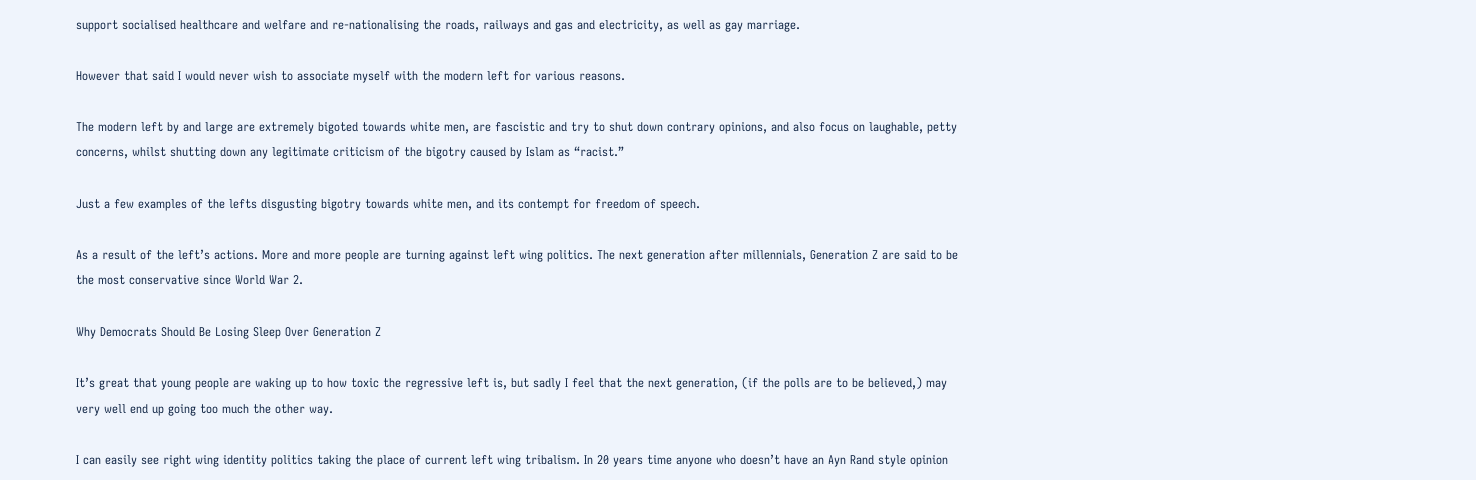support socialised healthcare and welfare and re-nationalising the roads, railways and gas and electricity, as well as gay marriage.

However that said I would never wish to associate myself with the modern left for various reasons.

The modern left by and large are extremely bigoted towards white men, are fascistic and try to shut down contrary opinions, and also focus on laughable, petty concerns, whilst shutting down any legitimate criticism of the bigotry caused by Islam as “racist.”

Just a few examples of the lefts disgusting bigotry towards white men, and its contempt for freedom of speech.

As a result of the left’s actions. More and more people are turning against left wing politics. The next generation after millennials, Generation Z are said to be the most conservative since World War 2.

Why Democrats Should Be Losing Sleep Over Generation Z

It’s great that young people are waking up to how toxic the regressive left is, but sadly I feel that the next generation, (if the polls are to be believed,) may very well end up going too much the other way.

I can easily see right wing identity politics taking the place of current left wing tribalism. In 20 years time anyone who doesn’t have an Ayn Rand style opinion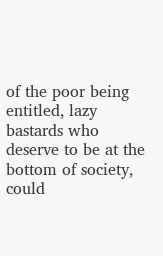of the poor being entitled, lazy bastards who deserve to be at the bottom of society, could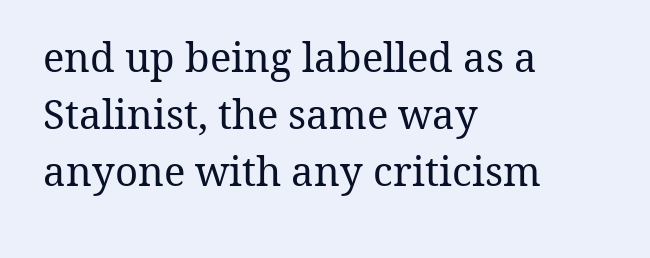end up being labelled as a Stalinist, the same way anyone with any criticism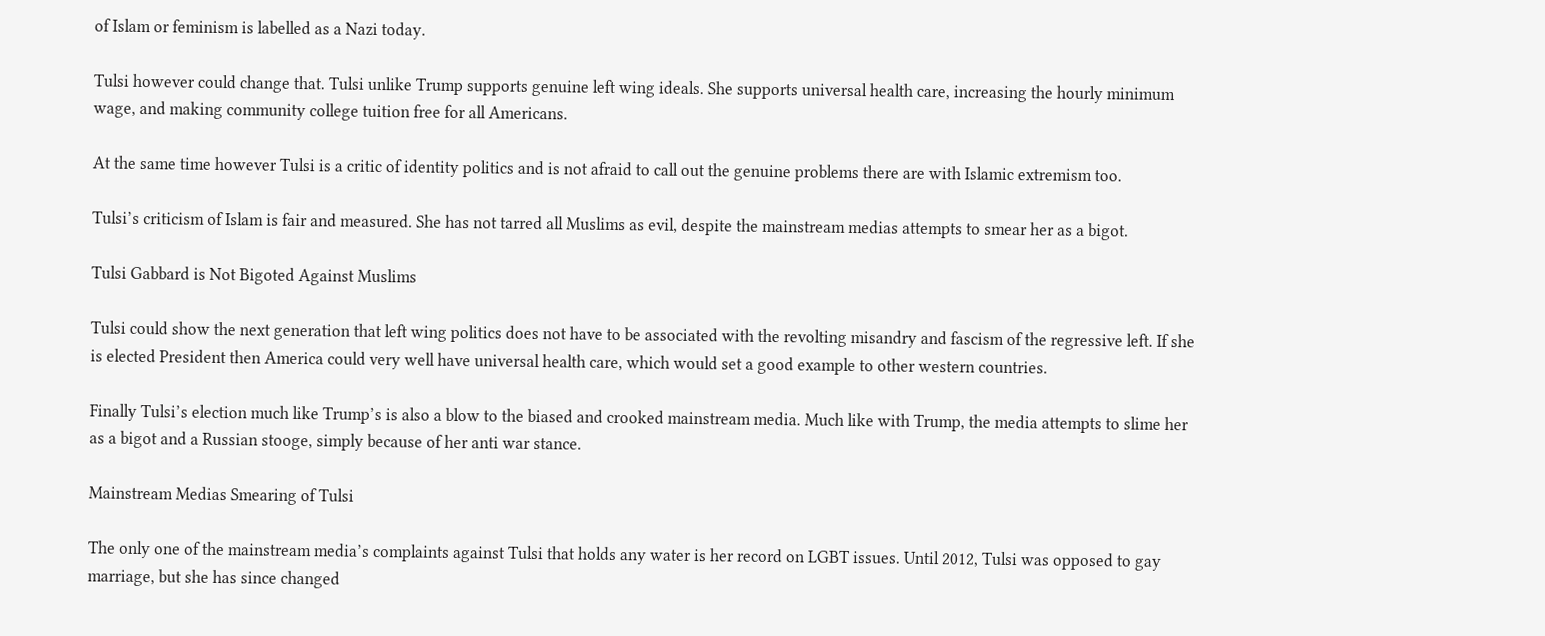of Islam or feminism is labelled as a Nazi today.

Tulsi however could change that. Tulsi unlike Trump supports genuine left wing ideals. She supports universal health care, increasing the hourly minimum wage, and making community college tuition free for all Americans.

At the same time however Tulsi is a critic of identity politics and is not afraid to call out the genuine problems there are with Islamic extremism too.

Tulsi’s criticism of Islam is fair and measured. She has not tarred all Muslims as evil, despite the mainstream medias attempts to smear her as a bigot.

Tulsi Gabbard is Not Bigoted Against Muslims

Tulsi could show the next generation that left wing politics does not have to be associated with the revolting misandry and fascism of the regressive left. If she is elected President then America could very well have universal health care, which would set a good example to other western countries.

Finally Tulsi’s election much like Trump’s is also a blow to the biased and crooked mainstream media. Much like with Trump, the media attempts to slime her as a bigot and a Russian stooge, simply because of her anti war stance.

Mainstream Medias Smearing of Tulsi

The only one of the mainstream media’s complaints against Tulsi that holds any water is her record on LGBT issues. Until 2012, Tulsi was opposed to gay marriage, but she has since changed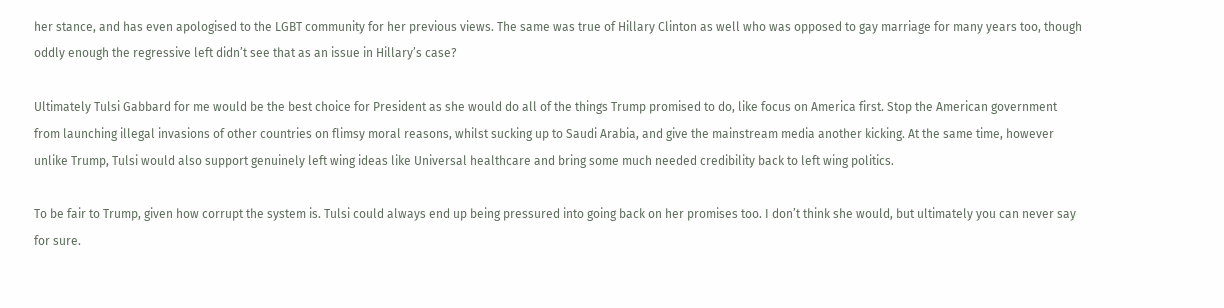her stance, and has even apologised to the LGBT community for her previous views. The same was true of Hillary Clinton as well who was opposed to gay marriage for many years too, though oddly enough the regressive left didn’t see that as an issue in Hillary’s case?

Ultimately Tulsi Gabbard for me would be the best choice for President as she would do all of the things Trump promised to do, like focus on America first. Stop the American government from launching illegal invasions of other countries on flimsy moral reasons, whilst sucking up to Saudi Arabia, and give the mainstream media another kicking. At the same time, however unlike Trump, Tulsi would also support genuinely left wing ideas like Universal healthcare and bring some much needed credibility back to left wing politics.

To be fair to Trump, given how corrupt the system is. Tulsi could always end up being pressured into going back on her promises too. I don’t think she would, but ultimately you can never say for sure.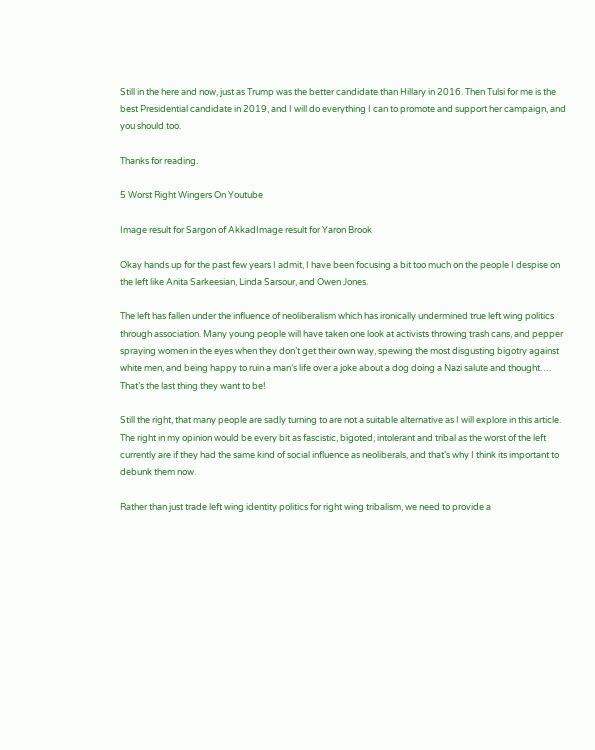Still in the here and now, just as Trump was the better candidate than Hillary in 2016. Then Tulsi for me is the best Presidential candidate in 2019, and I will do everything I can to promote and support her campaign, and you should too.

Thanks for reading.

5 Worst Right Wingers On Youtube

Image result for Sargon of AkkadImage result for Yaron Brook

Okay hands up for the past few years I admit, I have been focusing a bit too much on the people I despise on the left like Anita Sarkeesian, Linda Sarsour, and Owen Jones.

The left has fallen under the influence of neoliberalism which has ironically undermined true left wing politics through association. Many young people will have taken one look at activists throwing trash cans, and pepper spraying women in the eyes when they don’t get their own way, spewing the most disgusting bigotry against white men, and being happy to ruin a man’s life over a joke about a dog doing a Nazi salute and thought…. That’s the last thing they want to be!

Still the right, that many people are sadly turning to are not a suitable alternative as I will explore in this article. The right in my opinion would be every bit as fascistic, bigoted, intolerant and tribal as the worst of the left currently are if they had the same kind of social influence as neoliberals, and that’s why I think its important to debunk them now.

Rather than just trade left wing identity politics for right wing tribalism, we need to provide a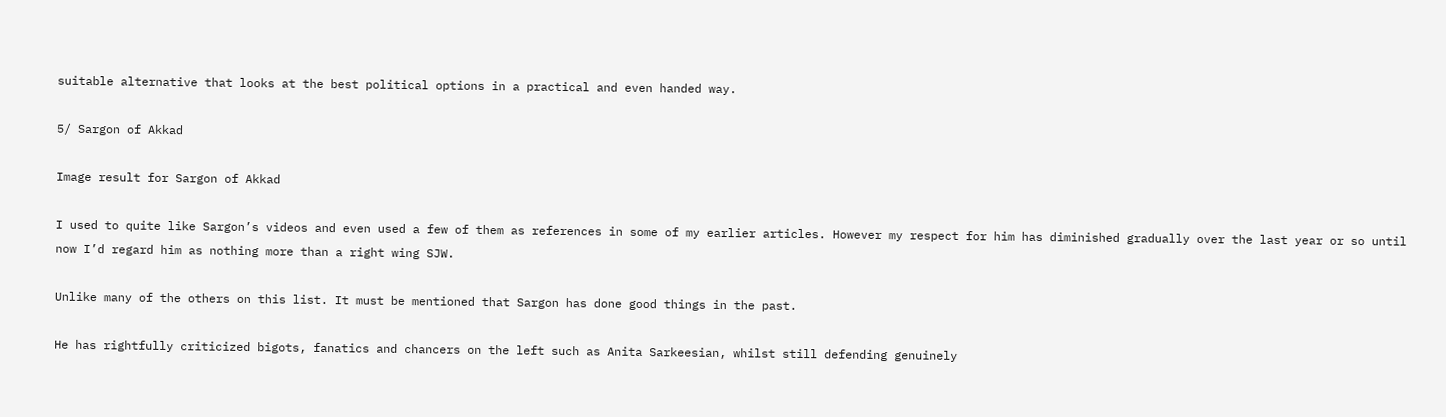suitable alternative that looks at the best political options in a practical and even handed way.

5/ Sargon of Akkad

Image result for Sargon of Akkad

I used to quite like Sargon’s videos and even used a few of them as references in some of my earlier articles. However my respect for him has diminished gradually over the last year or so until now I’d regard him as nothing more than a right wing SJW.

Unlike many of the others on this list. It must be mentioned that Sargon has done good things in the past.

He has rightfully criticized bigots, fanatics and chancers on the left such as Anita Sarkeesian, whilst still defending genuinely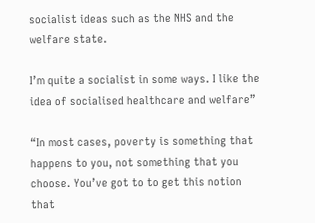socialist ideas such as the NHS and the welfare state.

I’m quite a socialist in some ways. I like the idea of socialised healthcare and welfare”

“In most cases, poverty is something that happens to you, not something that you choose. You’ve got to to get this notion that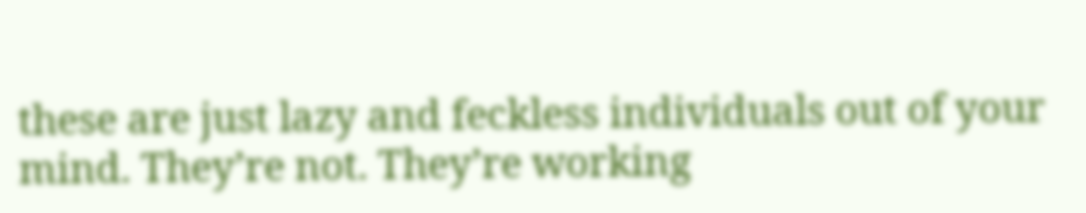these are just lazy and feckless individuals out of your mind. They’re not. They’re working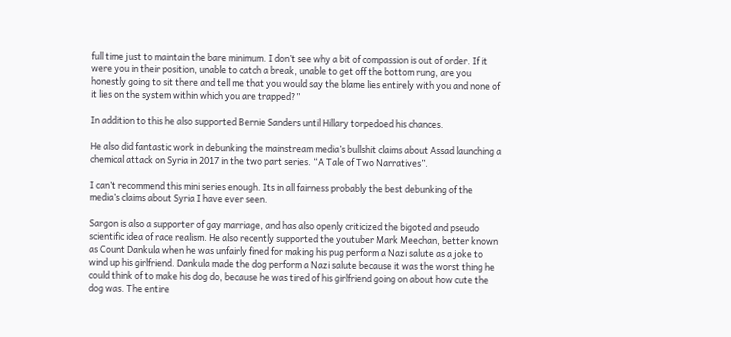full time just to maintain the bare minimum. I don’t see why a bit of compassion is out of order. If it were you in their position, unable to catch a break, unable to get off the bottom rung, are you honestly going to sit there and tell me that you would say the blame lies entirely with you and none of it lies on the system within which you are trapped?”

In addition to this he also supported Bernie Sanders until Hillary torpedoed his chances.

He also did fantastic work in debunking the mainstream media’s bullshit claims about Assad launching a chemical attack on Syria in 2017 in the two part series. “A Tale of Two Narratives”.

I can’t recommend this mini series enough. Its in all fairness probably the best debunking of the media’s claims about Syria I have ever seen.

Sargon is also a supporter of gay marriage, and has also openly criticized the bigoted and pseudo scientific idea of race realism. He also recently supported the youtuber Mark Meechan, better known as Count Dankula when he was unfairly fined for making his pug perform a Nazi salute as a joke to wind up his girlfriend. Dankula made the dog perform a Nazi salute because it was the worst thing he could think of to make his dog do, because he was tired of his girlfriend going on about how cute the dog was. The entire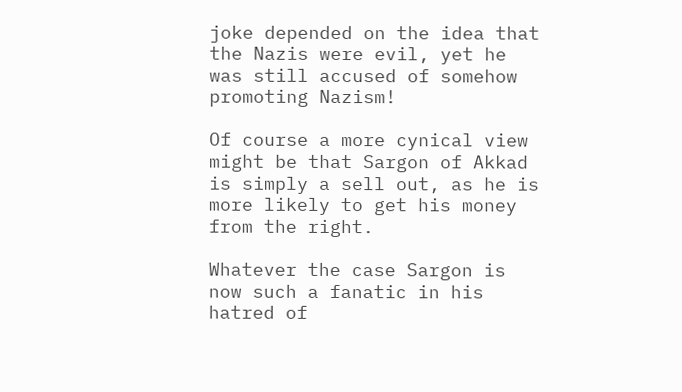joke depended on the idea that the Nazis were evil, yet he was still accused of somehow promoting Nazism!

Of course a more cynical view might be that Sargon of Akkad is simply a sell out, as he is more likely to get his money from the right.

Whatever the case Sargon is now such a fanatic in his hatred of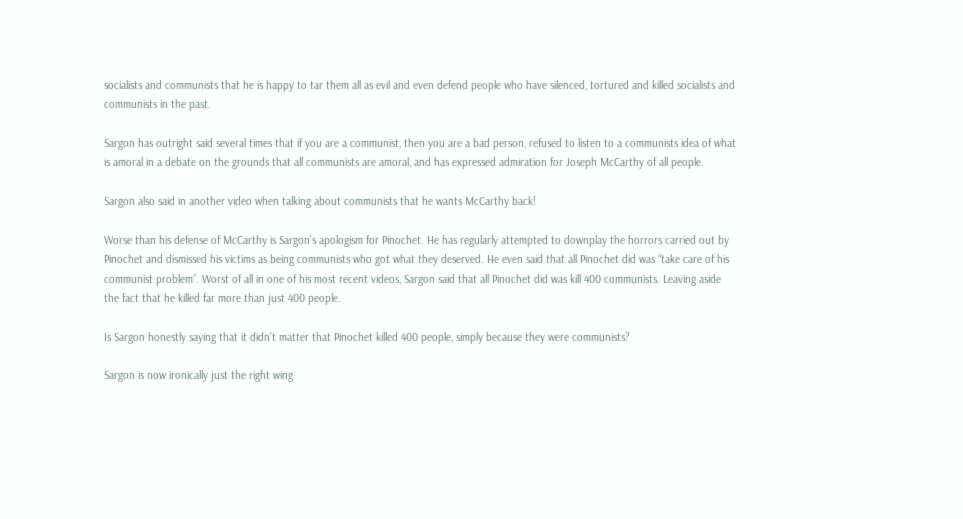socialists and communists that he is happy to tar them all as evil and even defend people who have silenced, tortured and killed socialists and communists in the past.

Sargon has outright said several times that if you are a communist, then you are a bad person, refused to listen to a communists idea of what is amoral in a debate on the grounds that all communists are amoral, and has expressed admiration for Joseph McCarthy of all people.

Sargon also said in another video when talking about communists that he wants McCarthy back!

Worse than his defense of McCarthy is Sargon’s apologism for Pinochet. He has regularly attempted to downplay the horrors carried out by Pinochet and dismissed his victims as being communists who got what they deserved. He even said that all Pinochet did was “take care of his communist problem”. Worst of all in one of his most recent videos, Sargon said that all Pinochet did was kill 400 communists. Leaving aside the fact that he killed far more than just 400 people.

Is Sargon honestly saying that it didn’t matter that Pinochet killed 400 people, simply because they were communists?

Sargon is now ironically just the right wing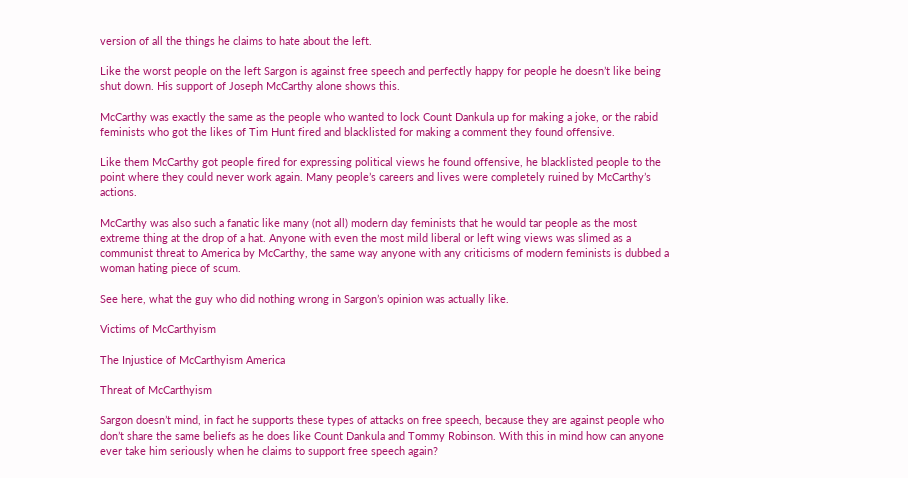version of all the things he claims to hate about the left.

Like the worst people on the left Sargon is against free speech and perfectly happy for people he doesn’t like being shut down. His support of Joseph McCarthy alone shows this.

McCarthy was exactly the same as the people who wanted to lock Count Dankula up for making a joke, or the rabid feminists who got the likes of Tim Hunt fired and blacklisted for making a comment they found offensive.

Like them McCarthy got people fired for expressing political views he found offensive, he blacklisted people to the point where they could never work again. Many people’s careers and lives were completely ruined by McCarthy’s actions.

McCarthy was also such a fanatic like many (not all) modern day feminists that he would tar people as the most extreme thing at the drop of a hat. Anyone with even the most mild liberal or left wing views was slimed as a communist threat to America by McCarthy, the same way anyone with any criticisms of modern feminists is dubbed a woman hating piece of scum.

See here, what the guy who did nothing wrong in Sargon’s opinion was actually like.

Victims of McCarthyism

The Injustice of McCarthyism America

Threat of McCarthyism

Sargon doesn’t mind, in fact he supports these types of attacks on free speech, because they are against people who don’t share the same beliefs as he does like Count Dankula and Tommy Robinson. With this in mind how can anyone ever take him seriously when he claims to support free speech again?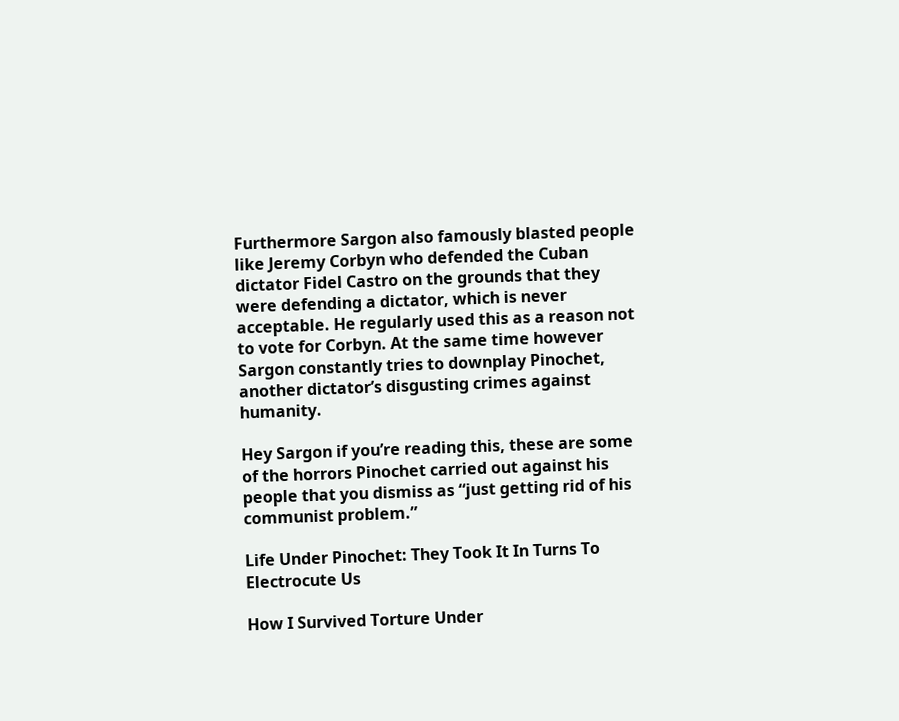Furthermore Sargon also famously blasted people like Jeremy Corbyn who defended the Cuban dictator Fidel Castro on the grounds that they were defending a dictator, which is never acceptable. He regularly used this as a reason not to vote for Corbyn. At the same time however Sargon constantly tries to downplay Pinochet, another dictator’s disgusting crimes against humanity.

Hey Sargon if you’re reading this, these are some of the horrors Pinochet carried out against his people that you dismiss as “just getting rid of his communist problem.”

Life Under Pinochet: They Took It In Turns To Electrocute Us

How I Survived Torture Under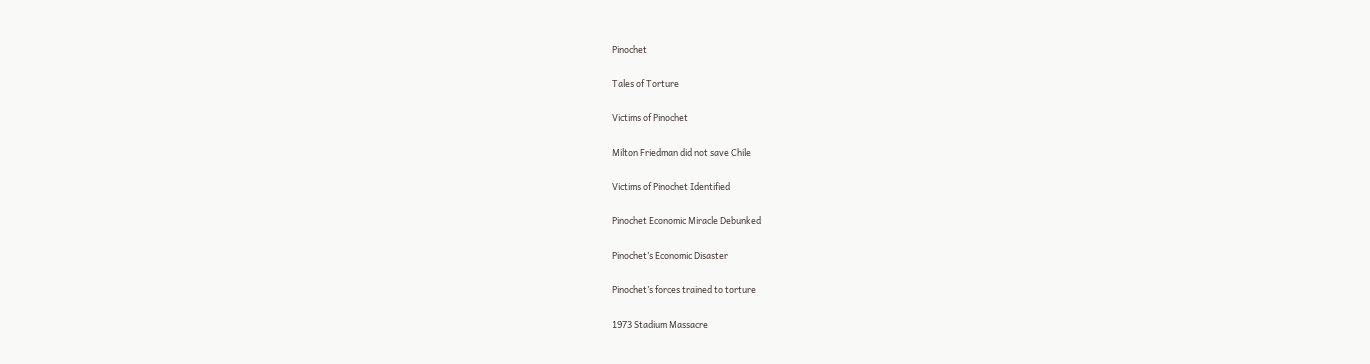Pinochet

Tales of Torture

Victims of Pinochet

Milton Friedman did not save Chile

Victims of Pinochet Identified

Pinochet Economic Miracle Debunked

Pinochet’s Economic Disaster

Pinochet’s forces trained to torture

1973 Stadium Massacre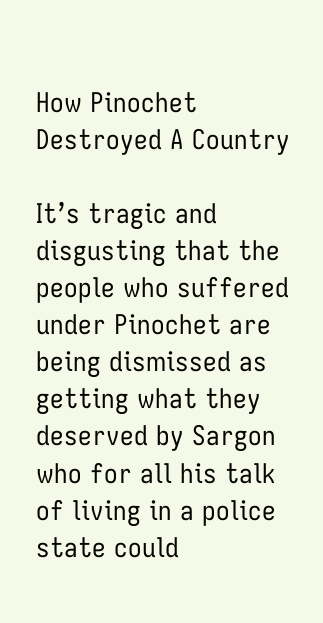How Pinochet Destroyed A Country

It’s tragic and disgusting that the people who suffered under Pinochet are being dismissed as getting what they deserved by Sargon who for all his talk of living in a police state could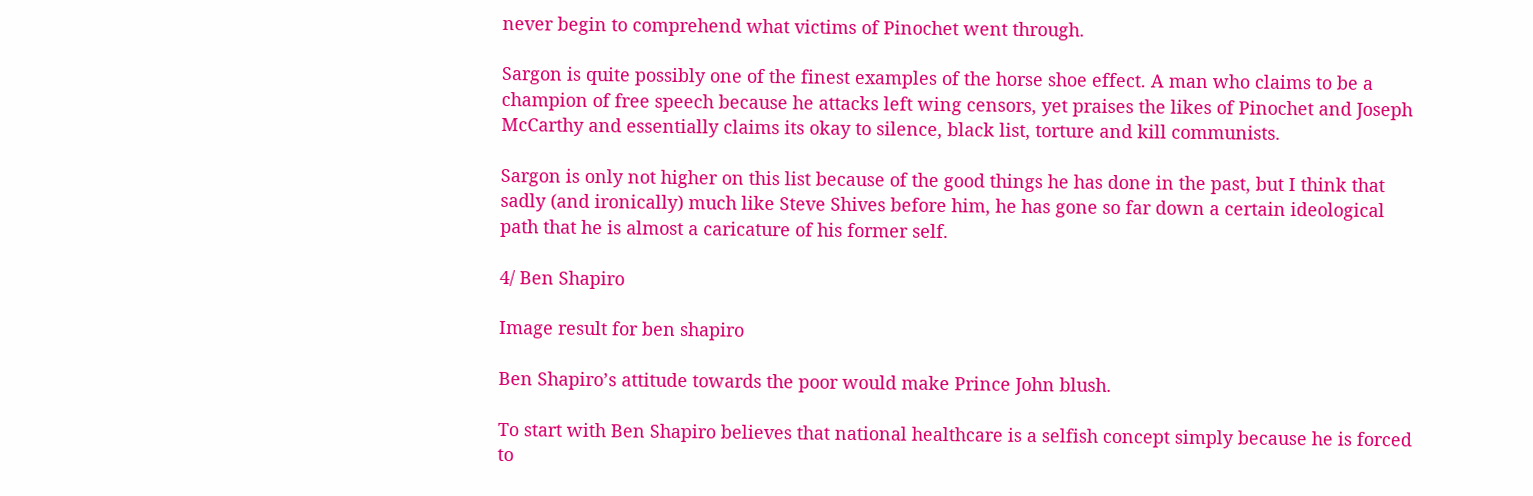never begin to comprehend what victims of Pinochet went through.

Sargon is quite possibly one of the finest examples of the horse shoe effect. A man who claims to be a champion of free speech because he attacks left wing censors, yet praises the likes of Pinochet and Joseph McCarthy and essentially claims its okay to silence, black list, torture and kill communists.

Sargon is only not higher on this list because of the good things he has done in the past, but I think that sadly (and ironically) much like Steve Shives before him, he has gone so far down a certain ideological path that he is almost a caricature of his former self.

4/ Ben Shapiro

Image result for ben shapiro

Ben Shapiro’s attitude towards the poor would make Prince John blush.

To start with Ben Shapiro believes that national healthcare is a selfish concept simply because he is forced to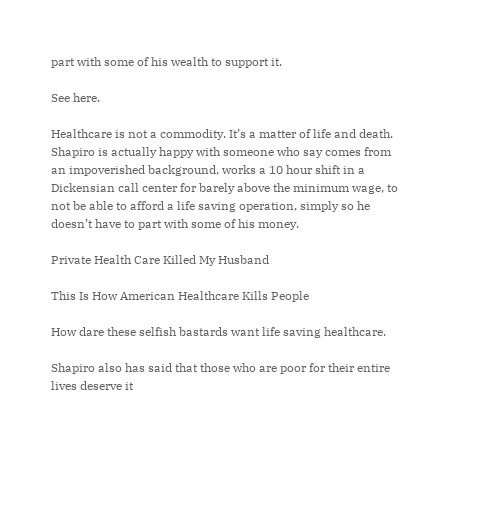part with some of his wealth to support it.

See here.

Healthcare is not a commodity. It’s a matter of life and death. Shapiro is actually happy with someone who say comes from an impoverished background, works a 10 hour shift in a Dickensian call center for barely above the minimum wage, to not be able to afford a life saving operation, simply so he doesn’t have to part with some of his money.

Private Health Care Killed My Husband

This Is How American Healthcare Kills People

How dare these selfish bastards want life saving healthcare.

Shapiro also has said that those who are poor for their entire lives deserve it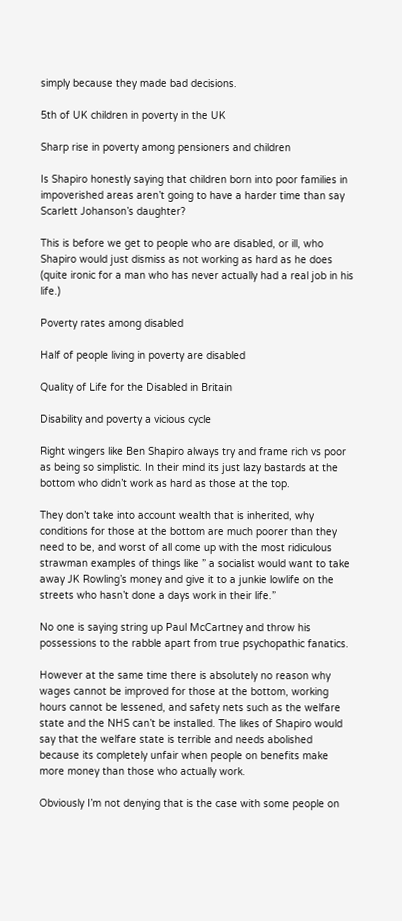simply because they made bad decisions.

5th of UK children in poverty in the UK

Sharp rise in poverty among pensioners and children

Is Shapiro honestly saying that children born into poor families in impoverished areas aren’t going to have a harder time than say Scarlett Johanson’s daughter?

This is before we get to people who are disabled, or ill, who Shapiro would just dismiss as not working as hard as he does (quite ironic for a man who has never actually had a real job in his life.)

Poverty rates among disabled

Half of people living in poverty are disabled

Quality of Life for the Disabled in Britain

Disability and poverty a vicious cycle

Right wingers like Ben Shapiro always try and frame rich vs poor as being so simplistic. In their mind its just lazy bastards at the bottom who didn’t work as hard as those at the top.

They don’t take into account wealth that is inherited, why conditions for those at the bottom are much poorer than they need to be, and worst of all come up with the most ridiculous strawman examples of things like ” a socialist would want to take away JK Rowling’s money and give it to a junkie lowlife on the streets who hasn’t done a days work in their life.”

No one is saying string up Paul McCartney and throw his possessions to the rabble apart from true psychopathic fanatics.

However at the same time there is absolutely no reason why wages cannot be improved for those at the bottom, working hours cannot be lessened, and safety nets such as the welfare state and the NHS can’t be installed. The likes of Shapiro would say that the welfare state is terrible and needs abolished because its completely unfair when people on benefits make more money than those who actually work.

Obviously I’m not denying that is the case with some people on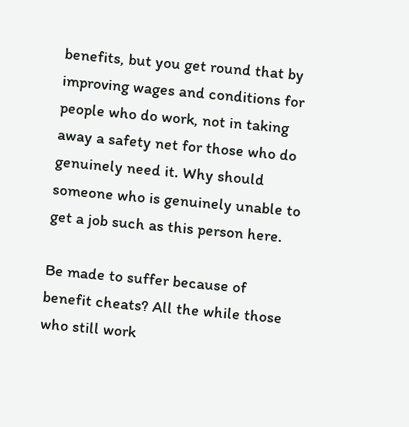benefits, but you get round that by improving wages and conditions for people who do work, not in taking away a safety net for those who do genuinely need it. Why should someone who is genuinely unable to get a job such as this person here.

Be made to suffer because of benefit cheats? All the while those who still work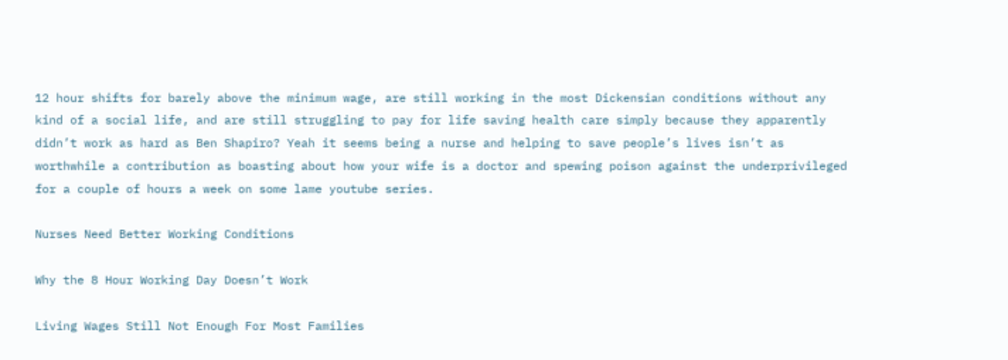12 hour shifts for barely above the minimum wage, are still working in the most Dickensian conditions without any kind of a social life, and are still struggling to pay for life saving health care simply because they apparently didn’t work as hard as Ben Shapiro? Yeah it seems being a nurse and helping to save people’s lives isn’t as worthwhile a contribution as boasting about how your wife is a doctor and spewing poison against the underprivileged for a couple of hours a week on some lame youtube series.

Nurses Need Better Working Conditions

Why the 8 Hour Working Day Doesn’t Work

Living Wages Still Not Enough For Most Families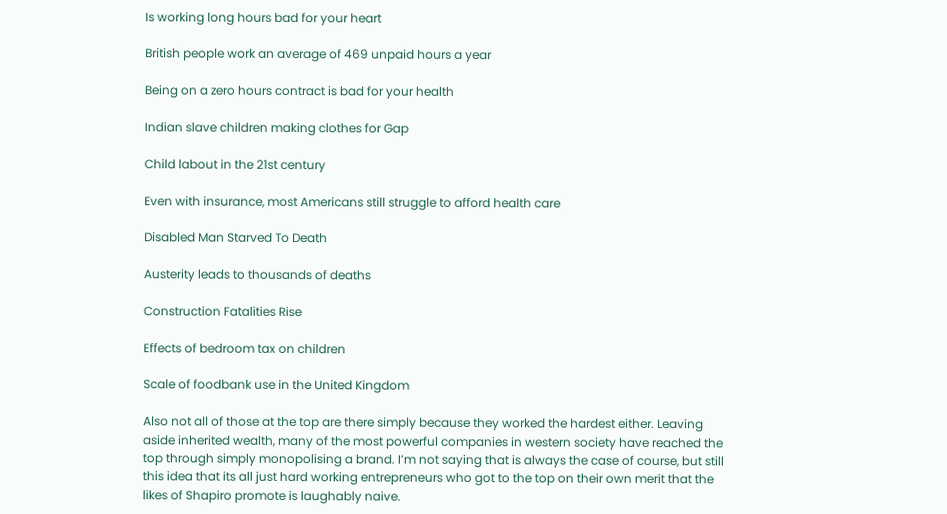Is working long hours bad for your heart

British people work an average of 469 unpaid hours a year

Being on a zero hours contract is bad for your health

Indian slave children making clothes for Gap

Child labout in the 21st century

Even with insurance, most Americans still struggle to afford health care

Disabled Man Starved To Death

Austerity leads to thousands of deaths

Construction Fatalities Rise

Effects of bedroom tax on children

Scale of foodbank use in the United Kingdom

Also not all of those at the top are there simply because they worked the hardest either. Leaving aside inherited wealth, many of the most powerful companies in western society have reached the top through simply monopolising a brand. I’m not saying that is always the case of course, but still this idea that its all just hard working entrepreneurs who got to the top on their own merit that the likes of Shapiro promote is laughably naive.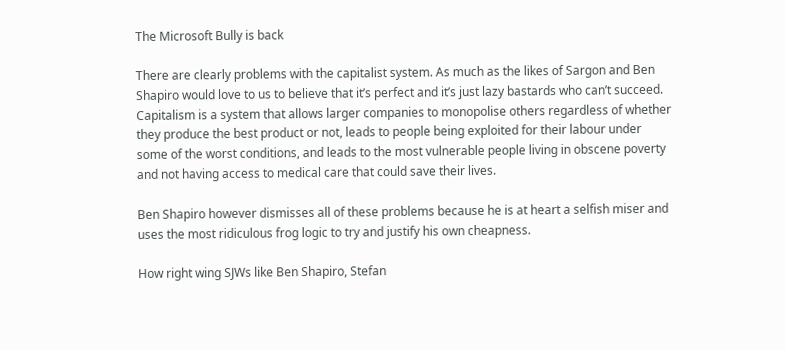The Microsoft Bully is back

There are clearly problems with the capitalist system. As much as the likes of Sargon and Ben Shapiro would love to us to believe that it’s perfect and it’s just lazy bastards who can’t succeed. Capitalism is a system that allows larger companies to monopolise others regardless of whether they produce the best product or not, leads to people being exploited for their labour under some of the worst conditions, and leads to the most vulnerable people living in obscene poverty and not having access to medical care that could save their lives.

Ben Shapiro however dismisses all of these problems because he is at heart a selfish miser and uses the most ridiculous frog logic to try and justify his own cheapness.

How right wing SJWs like Ben Shapiro, Stefan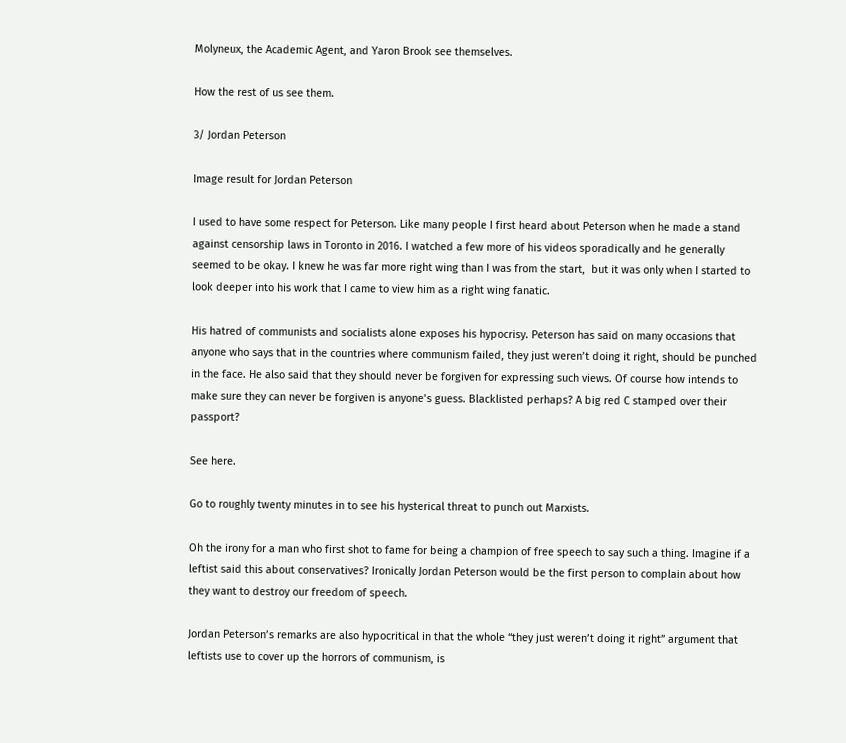Molyneux, the Academic Agent, and Yaron Brook see themselves.

How the rest of us see them.

3/ Jordan Peterson

Image result for Jordan Peterson

I used to have some respect for Peterson. Like many people I first heard about Peterson when he made a stand against censorship laws in Toronto in 2016. I watched a few more of his videos sporadically and he generally seemed to be okay. I knew he was far more right wing than I was from the start,  but it was only when I started to look deeper into his work that I came to view him as a right wing fanatic.

His hatred of communists and socialists alone exposes his hypocrisy. Peterson has said on many occasions that anyone who says that in the countries where communism failed, they just weren’t doing it right, should be punched in the face. He also said that they should never be forgiven for expressing such views. Of course how intends to make sure they can never be forgiven is anyone’s guess. Blacklisted perhaps? A big red C stamped over their passport?

See here.

Go to roughly twenty minutes in to see his hysterical threat to punch out Marxists.

Oh the irony for a man who first shot to fame for being a champion of free speech to say such a thing. Imagine if a leftist said this about conservatives? Ironically Jordan Peterson would be the first person to complain about how they want to destroy our freedom of speech.

Jordan Peterson’s remarks are also hypocritical in that the whole “they just weren’t doing it right” argument that leftists use to cover up the horrors of communism, is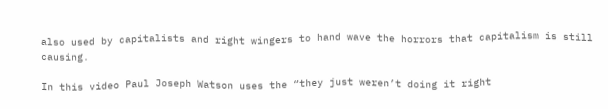also used by capitalists and right wingers to hand wave the horrors that capitalism is still causing.

In this video Paul Joseph Watson uses the “they just weren’t doing it right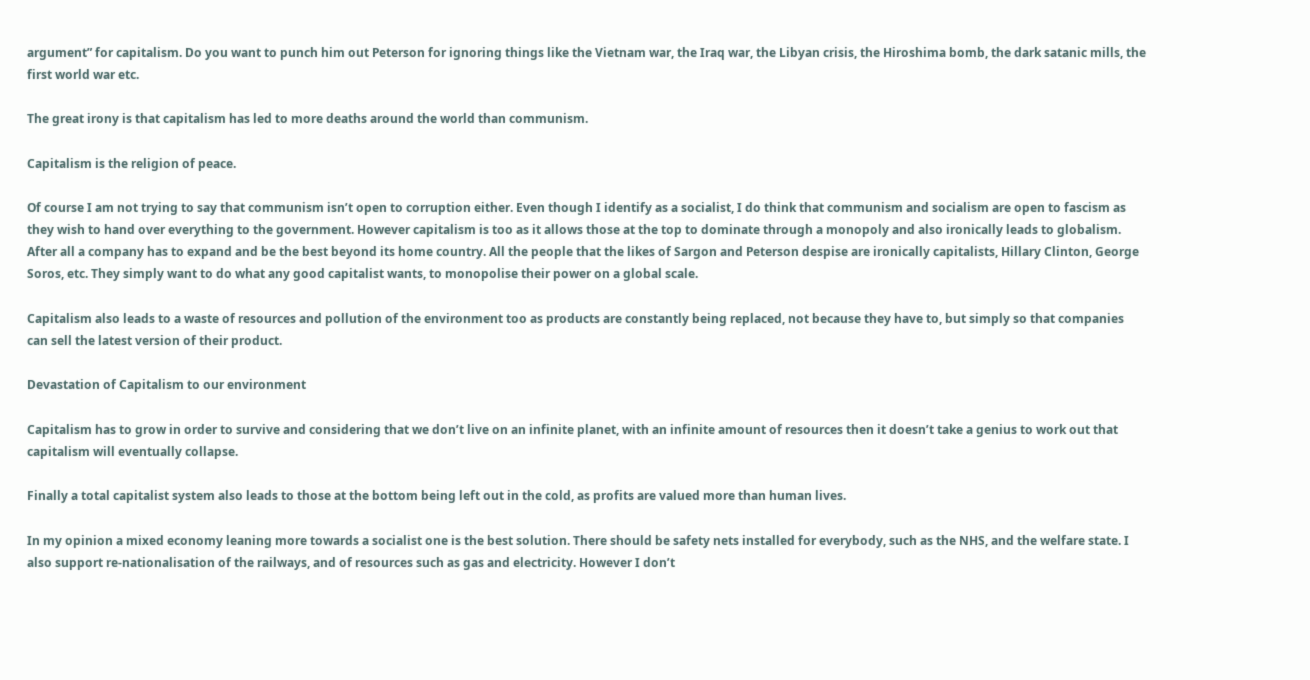argument” for capitalism. Do you want to punch him out Peterson for ignoring things like the Vietnam war, the Iraq war, the Libyan crisis, the Hiroshima bomb, the dark satanic mills, the first world war etc.

The great irony is that capitalism has led to more deaths around the world than communism.

Capitalism is the religion of peace.

Of course I am not trying to say that communism isn’t open to corruption either. Even though I identify as a socialist, I do think that communism and socialism are open to fascism as they wish to hand over everything to the government. However capitalism is too as it allows those at the top to dominate through a monopoly and also ironically leads to globalism. After all a company has to expand and be the best beyond its home country. All the people that the likes of Sargon and Peterson despise are ironically capitalists, Hillary Clinton, George Soros, etc. They simply want to do what any good capitalist wants, to monopolise their power on a global scale.

Capitalism also leads to a waste of resources and pollution of the environment too as products are constantly being replaced, not because they have to, but simply so that companies can sell the latest version of their product.

Devastation of Capitalism to our environment

Capitalism has to grow in order to survive and considering that we don’t live on an infinite planet, with an infinite amount of resources then it doesn’t take a genius to work out that capitalism will eventually collapse.

Finally a total capitalist system also leads to those at the bottom being left out in the cold, as profits are valued more than human lives.

In my opinion a mixed economy leaning more towards a socialist one is the best solution. There should be safety nets installed for everybody, such as the NHS, and the welfare state. I also support re-nationalisation of the railways, and of resources such as gas and electricity. However I don’t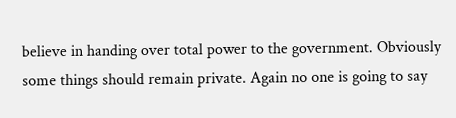believe in handing over total power to the government. Obviously some things should remain private. Again no one is going to say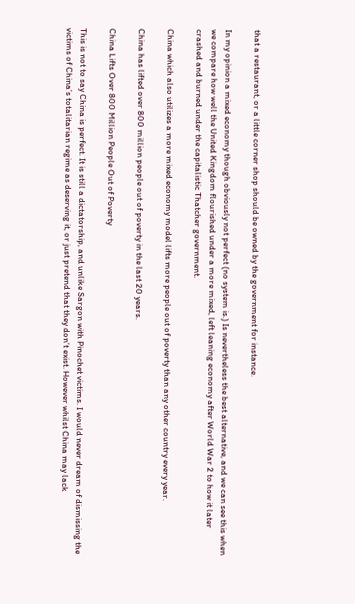that a restaurant, or a little corner shop should be owned by the government for instance.

In my opinion a mixed economy though obviously not perfect (no system is.) Is nevertheless the best alternative, and we can see this when we compare how well the United Kingdom flourished under a more mixed, left leaning economy after World War 2 to how it later crashed and burned under the capitalistic Thatcher government.

China which also utilizes a more mixed economy model lifts more people out of poverty than any other country every year.

China has lifted over 800 million people out of poverty in the last 20 years.

China Lifts Over 800 Million People Out of Poverty

This is not to say China is perfect. It is still a dictatorship, and unlike Sargon with Pinochet victims. I would never dream of dismissing the victims of China’s totalitarian regime as deserving it, or just pretend that they don’t exist. However whilst China may lack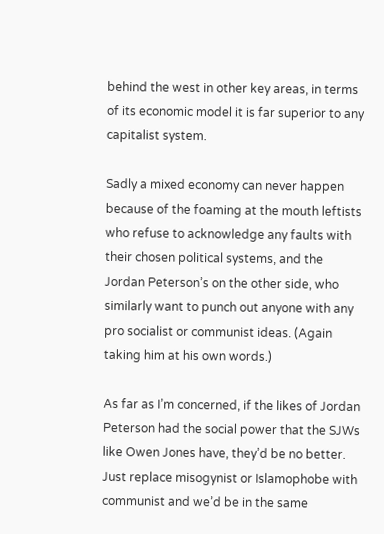behind the west in other key areas, in terms of its economic model it is far superior to any capitalist system.

Sadly a mixed economy can never happen because of the foaming at the mouth leftists who refuse to acknowledge any faults with their chosen political systems, and the Jordan Peterson’s on the other side, who similarly want to punch out anyone with any pro socialist or communist ideas. (Again taking him at his own words.)

As far as I’m concerned, if the likes of Jordan Peterson had the social power that the SJWs like Owen Jones have, they’d be no better. Just replace misogynist or Islamophobe with communist and we’d be in the same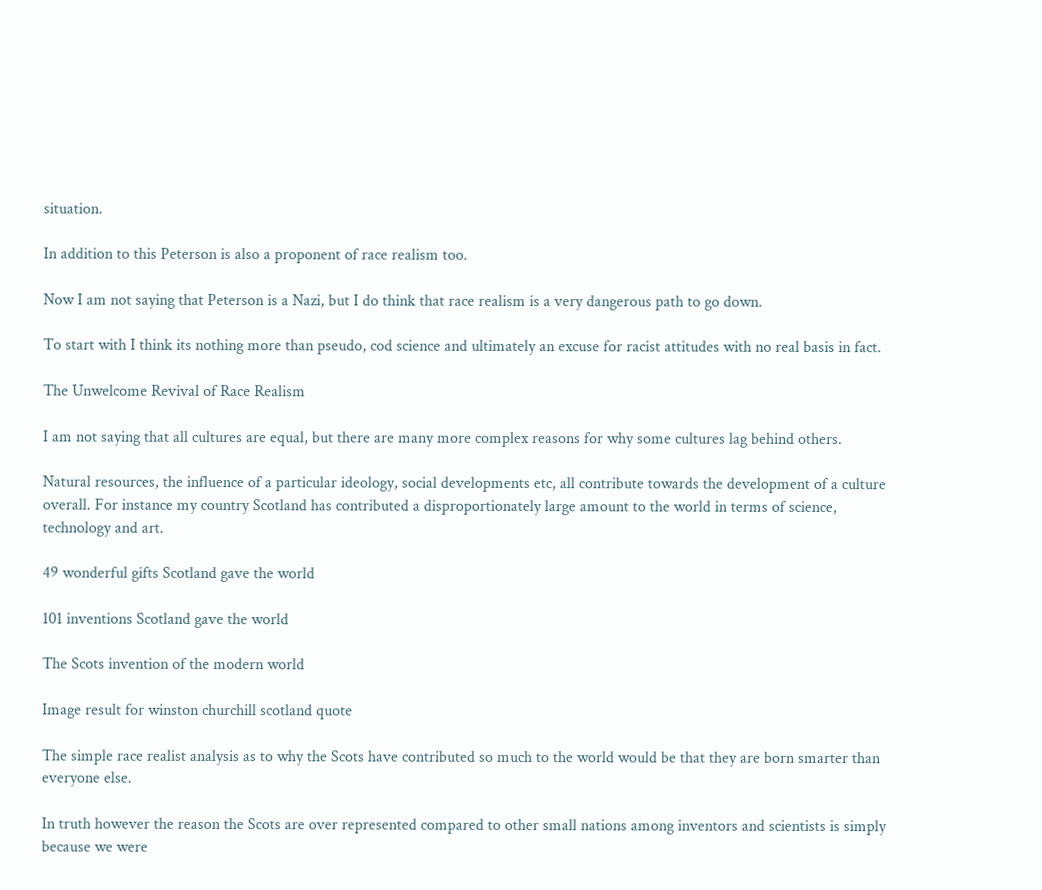situation.

In addition to this Peterson is also a proponent of race realism too.

Now I am not saying that Peterson is a Nazi, but I do think that race realism is a very dangerous path to go down.

To start with I think its nothing more than pseudo, cod science and ultimately an excuse for racist attitudes with no real basis in fact.

The Unwelcome Revival of Race Realism

I am not saying that all cultures are equal, but there are many more complex reasons for why some cultures lag behind others.

Natural resources, the influence of a particular ideology, social developments etc, all contribute towards the development of a culture overall. For instance my country Scotland has contributed a disproportionately large amount to the world in terms of science, technology and art.

49 wonderful gifts Scotland gave the world

101 inventions Scotland gave the world

The Scots invention of the modern world

Image result for winston churchill scotland quote

The simple race realist analysis as to why the Scots have contributed so much to the world would be that they are born smarter than everyone else.

In truth however the reason the Scots are over represented compared to other small nations among inventors and scientists is simply because we were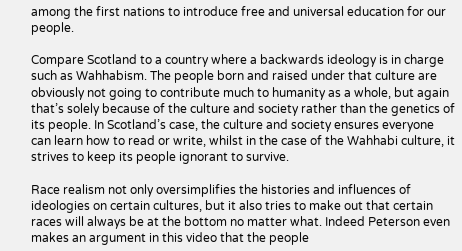among the first nations to introduce free and universal education for our people.

Compare Scotland to a country where a backwards ideology is in charge such as Wahhabism. The people born and raised under that culture are obviously not going to contribute much to humanity as a whole, but again that’s solely because of the culture and society rather than the genetics of its people. In Scotland’s case, the culture and society ensures everyone can learn how to read or write, whilst in the case of the Wahhabi culture, it strives to keep its people ignorant to survive.

Race realism not only oversimplifies the histories and influences of ideologies on certain cultures, but it also tries to make out that certain races will always be at the bottom no matter what. Indeed Peterson even makes an argument in this video that the people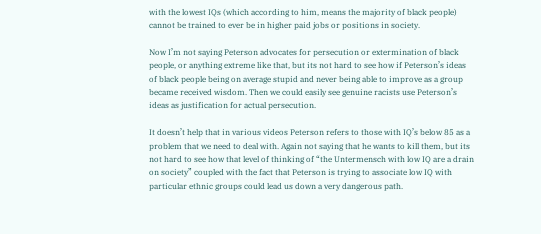with the lowest IQs (which according to him, means the majority of black people) cannot be trained to ever be in higher paid jobs or positions in society.

Now I’m not saying Peterson advocates for persecution or extermination of black people, or anything extreme like that, but its not hard to see how if Peterson’s ideas of black people being on average stupid and never being able to improve as a group became received wisdom. Then we could easily see genuine racists use Peterson’s ideas as justification for actual persecution.

It doesn’t help that in various videos Peterson refers to those with IQ’s below 85 as a problem that we need to deal with. Again not saying that he wants to kill them, but its not hard to see how that level of thinking of “the Untermensch with low IQ are a drain on society” coupled with the fact that Peterson is trying to associate low IQ with particular ethnic groups could lead us down a very dangerous path.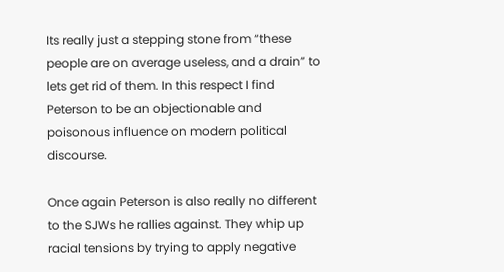Its really just a stepping stone from “these people are on average useless, and a drain” to lets get rid of them. In this respect I find Peterson to be an objectionable and poisonous influence on modern political discourse.

Once again Peterson is also really no different to the SJWs he rallies against. They whip up racial tensions by trying to apply negative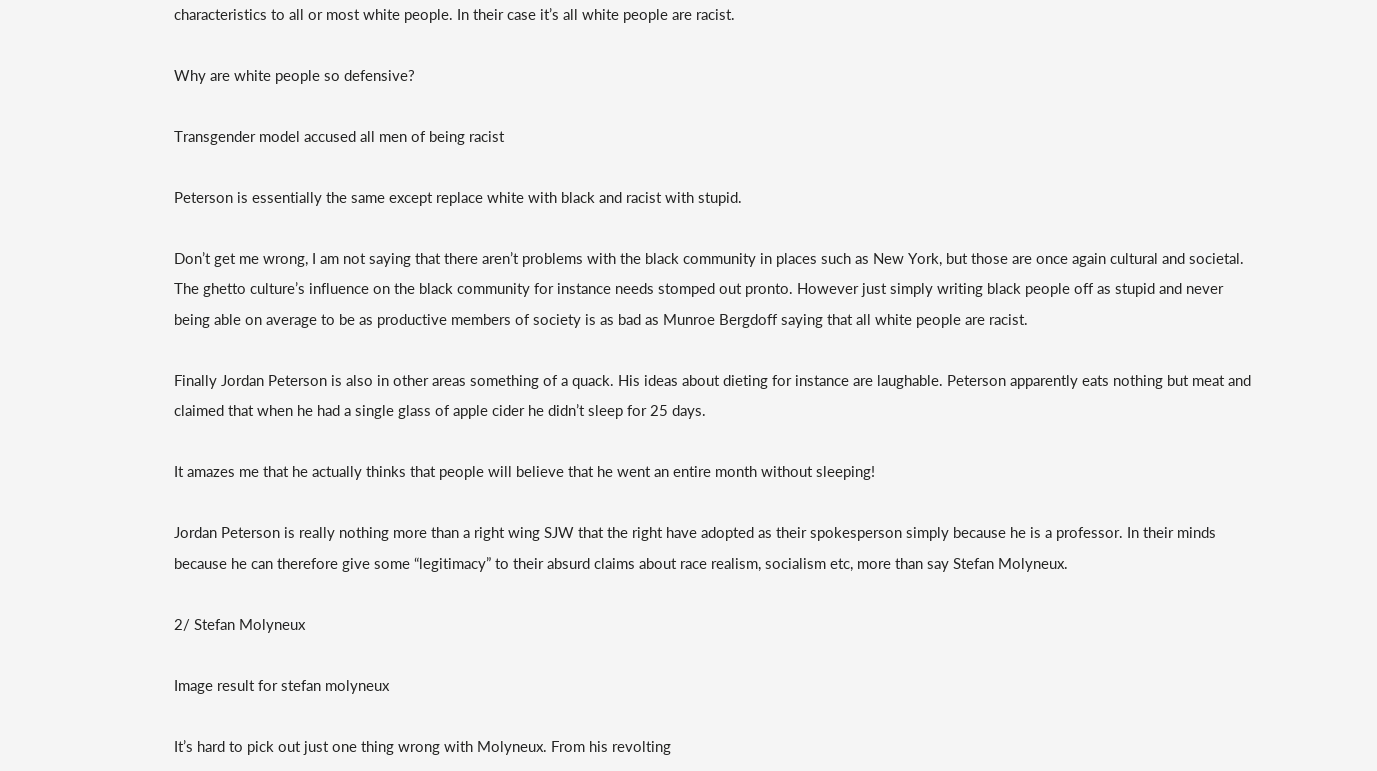characteristics to all or most white people. In their case it’s all white people are racist.

Why are white people so defensive?

Transgender model accused all men of being racist

Peterson is essentially the same except replace white with black and racist with stupid.

Don’t get me wrong, I am not saying that there aren’t problems with the black community in places such as New York, but those are once again cultural and societal. The ghetto culture’s influence on the black community for instance needs stomped out pronto. However just simply writing black people off as stupid and never being able on average to be as productive members of society is as bad as Munroe Bergdoff saying that all white people are racist.

Finally Jordan Peterson is also in other areas something of a quack. His ideas about dieting for instance are laughable. Peterson apparently eats nothing but meat and claimed that when he had a single glass of apple cider he didn’t sleep for 25 days.

It amazes me that he actually thinks that people will believe that he went an entire month without sleeping!

Jordan Peterson is really nothing more than a right wing SJW that the right have adopted as their spokesperson simply because he is a professor. In their minds because he can therefore give some “legitimacy” to their absurd claims about race realism, socialism etc, more than say Stefan Molyneux.

2/ Stefan Molyneux

Image result for stefan molyneux

It’s hard to pick out just one thing wrong with Molyneux. From his revolting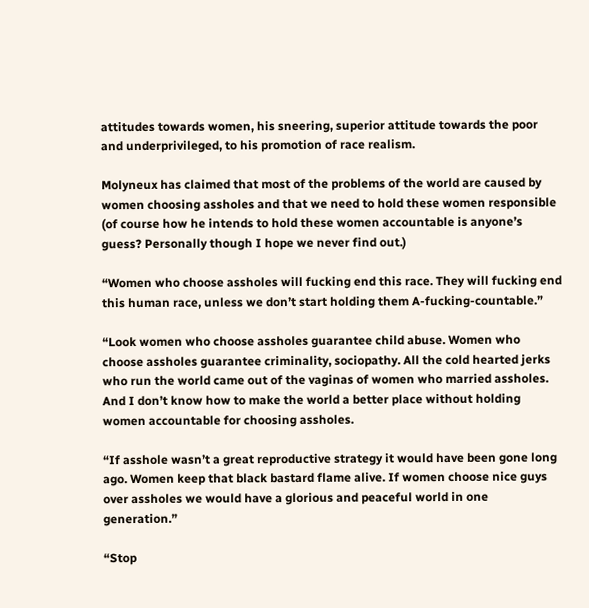attitudes towards women, his sneering, superior attitude towards the poor and underprivileged, to his promotion of race realism.

Molyneux has claimed that most of the problems of the world are caused by women choosing assholes and that we need to hold these women responsible (of course how he intends to hold these women accountable is anyone’s guess? Personally though I hope we never find out.)

“Women who choose assholes will fucking end this race. They will fucking end this human race, unless we don’t start holding them A-fucking-countable.”

“Look women who choose assholes guarantee child abuse. Women who choose assholes guarantee criminality, sociopathy. All the cold hearted jerks who run the world came out of the vaginas of women who married assholes. And I don’t know how to make the world a better place without holding women accountable for choosing assholes.

“If asshole wasn’t a great reproductive strategy it would have been gone long ago. Women keep that black bastard flame alive. If women choose nice guys over assholes we would have a glorious and peaceful world in one generation.”

“Stop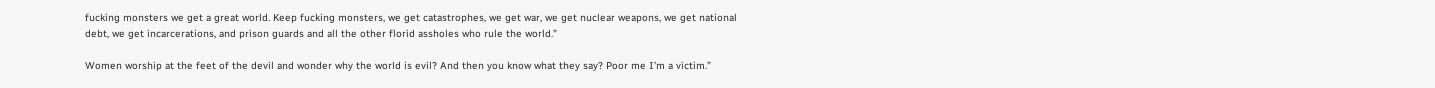fucking monsters we get a great world. Keep fucking monsters, we get catastrophes, we get war, we get nuclear weapons, we get national debt, we get incarcerations, and prison guards and all the other florid assholes who rule the world.”

Women worship at the feet of the devil and wonder why the world is evil? And then you know what they say? Poor me I’m a victim.”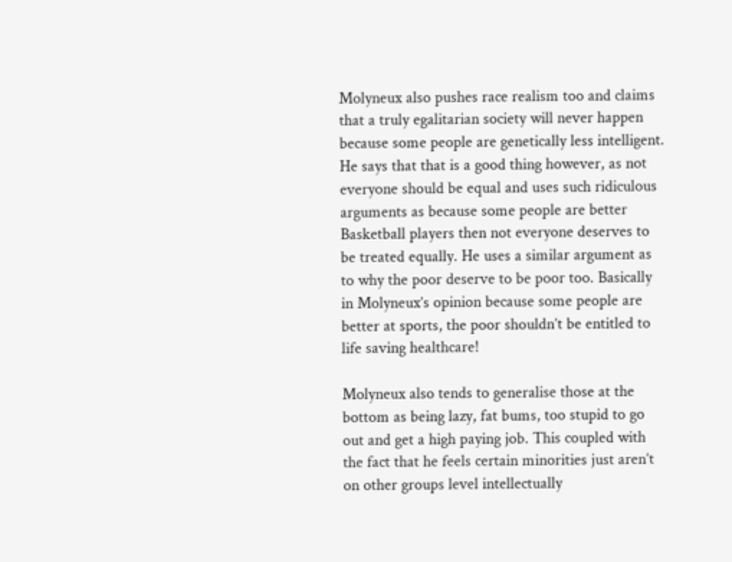Molyneux also pushes race realism too and claims that a truly egalitarian society will never happen because some people are genetically less intelligent. He says that that is a good thing however, as not everyone should be equal and uses such ridiculous arguments as because some people are better Basketball players then not everyone deserves to be treated equally. He uses a similar argument as to why the poor deserve to be poor too. Basically in Molyneux’s opinion because some people are better at sports, the poor shouldn’t be entitled to life saving healthcare!

Molyneux also tends to generalise those at the bottom as being lazy, fat bums, too stupid to go out and get a high paying job. This coupled with the fact that he feels certain minorities just aren’t on other groups level intellectually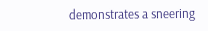demonstrates a sneering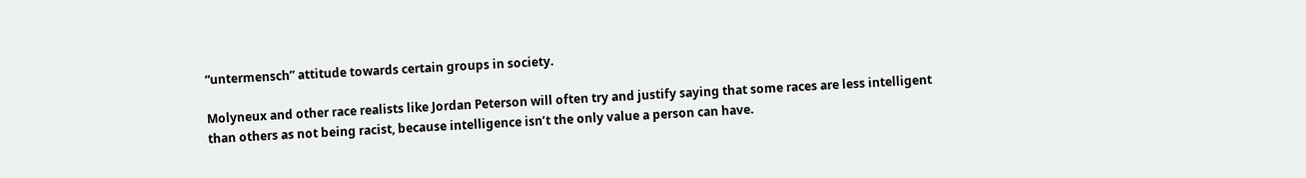“untermensch” attitude towards certain groups in society.

Molyneux and other race realists like Jordan Peterson will often try and justify saying that some races are less intelligent than others as not being racist, because intelligence isn’t the only value a person can have.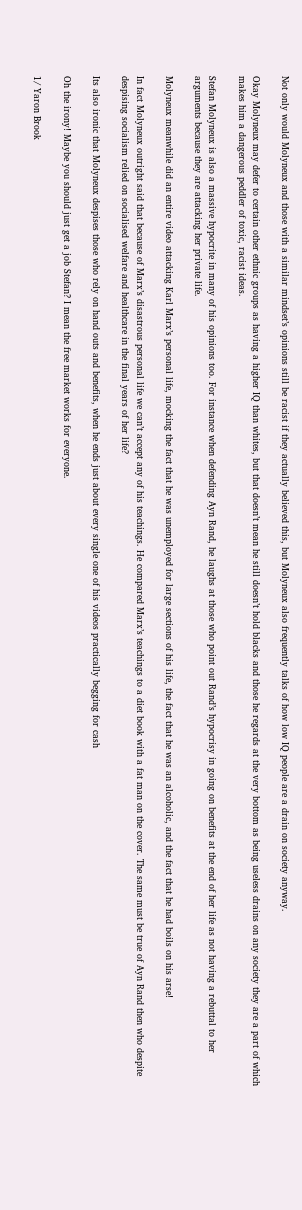Not only would Molyneux and those with a similar mindset’s opinions still be racist if they actually believed this, but Molyneux also frequently talks of how low IQ people are a drain on society anyway.

Okay Molyneux may defer to certain other ethnic groups as having a higher IQ than whites, but that doesn’t mean he still doesn’t hold blacks and those he regards at the very bottom as being useless drains on any society they are a part of which makes him a dangerous peddler of toxic, racist ideas.

Stefan Molyneux is also a massive hypocrite in many of his opinions too. For instance when defending Ayn Rand, he laughs at those who point out Rand’s hypocrisy in going on benefits at the end of her life as not having a rebuttal to her arguments because they are attacking her private life.

Molyneux meanwhile did an entire video attacking Karl Marx’s personal life, mocking the fact that he was unemployed for large sections of his life, the fact that he was an alcoholic, and the fact that he had boils on his arse!

In fact Molyneux outright said that because of Marx’s disastrous personal life we can’t accept any of his teachings. He compared Marx’s teachings to a diet book with a fat man on the cover. The same must be true of Ayn Rand then who despite despising socialism relied on socialised welfare and healthcare in the final years of her life?

Its also ironic that Molyneux despises those who rely on hand outs and benefits, when he ends just about every single one of his videos practically begging for cash

Oh the irony! Maybe you should just get a job Stefan? I mean the free market works for everyone.

1/ Yaron Brook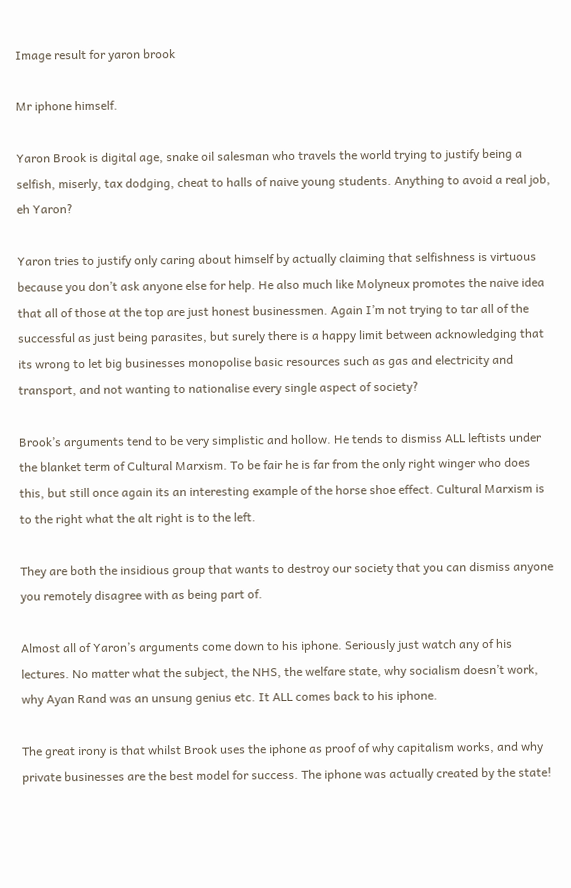Image result for yaron brook

Mr iphone himself.

Yaron Brook is digital age, snake oil salesman who travels the world trying to justify being a selfish, miserly, tax dodging, cheat to halls of naive young students. Anything to avoid a real job, eh Yaron?

Yaron tries to justify only caring about himself by actually claiming that selfishness is virtuous because you don’t ask anyone else for help. He also much like Molyneux promotes the naive idea that all of those at the top are just honest businessmen. Again I’m not trying to tar all of the successful as just being parasites, but surely there is a happy limit between acknowledging that its wrong to let big businesses monopolise basic resources such as gas and electricity and transport, and not wanting to nationalise every single aspect of society?

Brook’s arguments tend to be very simplistic and hollow. He tends to dismiss ALL leftists under the blanket term of Cultural Marxism. To be fair he is far from the only right winger who does this, but still once again its an interesting example of the horse shoe effect. Cultural Marxism is to the right what the alt right is to the left.

They are both the insidious group that wants to destroy our society that you can dismiss anyone you remotely disagree with as being part of.

Almost all of Yaron’s arguments come down to his iphone. Seriously just watch any of his lectures. No matter what the subject, the NHS, the welfare state, why socialism doesn’t work, why Ayan Rand was an unsung genius etc. It ALL comes back to his iphone.

The great irony is that whilst Brook uses the iphone as proof of why capitalism works, and why private businesses are the best model for success. The iphone was actually created by the state!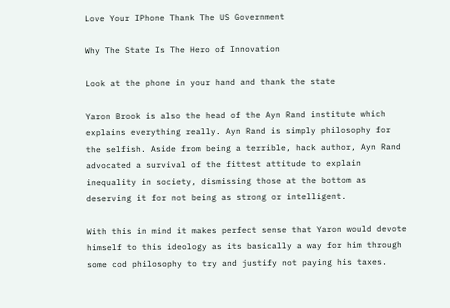Love Your IPhone Thank The US Government

Why The State Is The Hero of Innovation

Look at the phone in your hand and thank the state

Yaron Brook is also the head of the Ayn Rand institute which explains everything really. Ayn Rand is simply philosophy for the selfish. Aside from being a terrible, hack author, Ayn Rand advocated a survival of the fittest attitude to explain inequality in society, dismissing those at the bottom as deserving it for not being as strong or intelligent.

With this in mind it makes perfect sense that Yaron would devote himself to this ideology as its basically a way for him through some cod philosophy to try and justify not paying his taxes.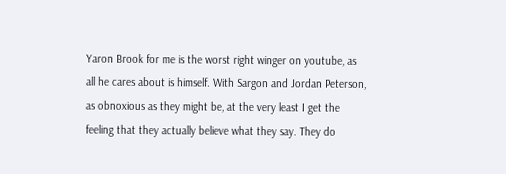Yaron Brook for me is the worst right winger on youtube, as all he cares about is himself. With Sargon and Jordan Peterson, as obnoxious as they might be, at the very least I get the feeling that they actually believe what they say. They do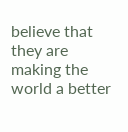believe that they are making the world a better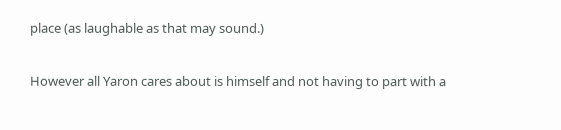place (as laughable as that may sound.)

However all Yaron cares about is himself and not having to part with a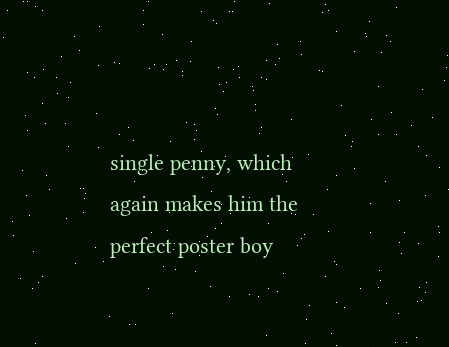single penny, which again makes him the perfect poster boy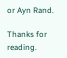or Ayn Rand.

Thanks for reading.